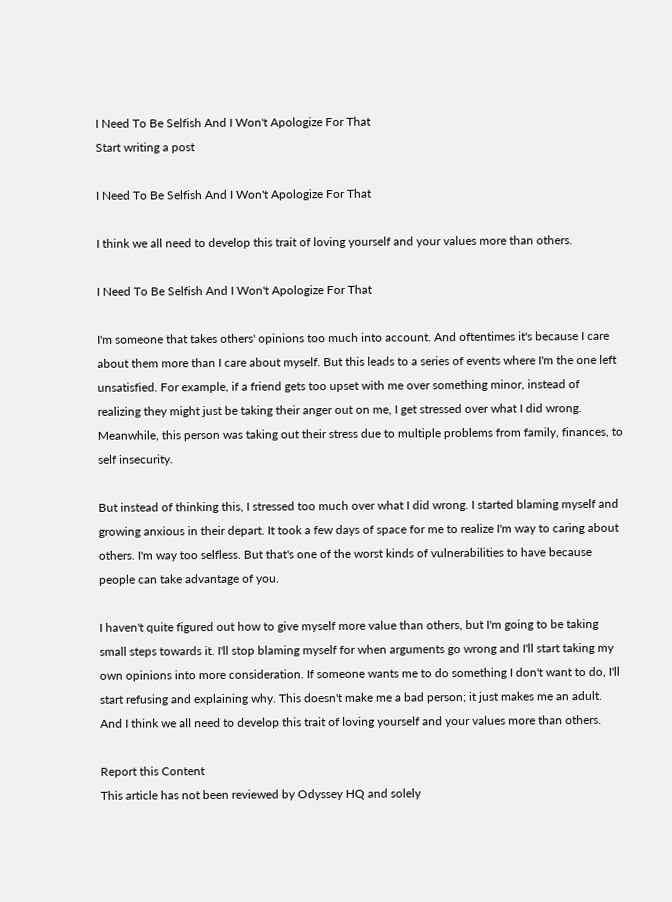I Need To Be Selfish And I Won't Apologize For That
Start writing a post

I Need To Be Selfish And I Won't Apologize For That

I think we all need to develop this trait of loving yourself and your values more than others.

I Need To Be Selfish And I Won't Apologize For That

I'm someone that takes others' opinions too much into account. And oftentimes it's because I care about them more than I care about myself. But this leads to a series of events where I'm the one left unsatisfied. For example, if a friend gets too upset with me over something minor, instead of realizing they might just be taking their anger out on me, I get stressed over what I did wrong. Meanwhile, this person was taking out their stress due to multiple problems from family, finances, to self insecurity.

But instead of thinking this, I stressed too much over what I did wrong. I started blaming myself and growing anxious in their depart. It took a few days of space for me to realize I'm way to caring about others. I'm way too selfless. But that's one of the worst kinds of vulnerabilities to have because people can take advantage of you.

I haven't quite figured out how to give myself more value than others, but I'm going to be taking small steps towards it. I'll stop blaming myself for when arguments go wrong and I'll start taking my own opinions into more consideration. If someone wants me to do something I don't want to do, I'll start refusing and explaining why. This doesn't make me a bad person; it just makes me an adult. And I think we all need to develop this trait of loving yourself and your values more than others.

Report this Content
This article has not been reviewed by Odyssey HQ and solely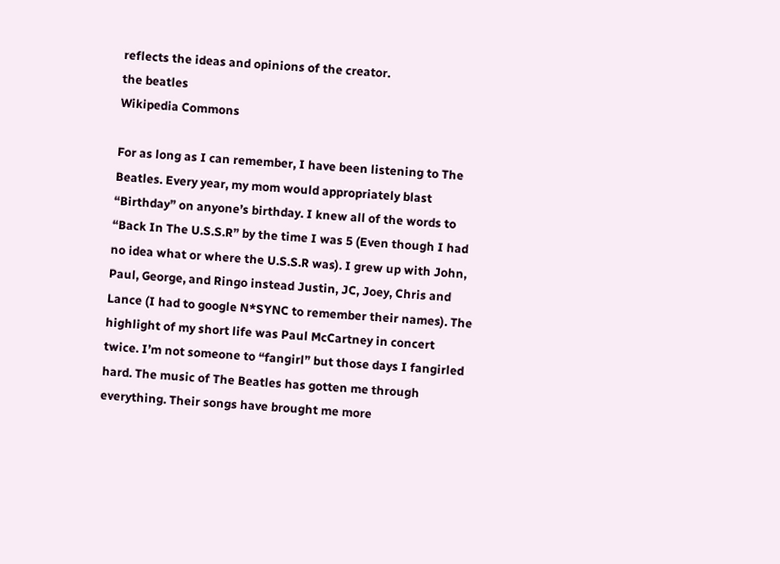reflects the ideas and opinions of the creator.
the beatles
Wikipedia Commons

For as long as I can remember, I have been listening to The Beatles. Every year, my mom would appropriately blast “Birthday” on anyone’s birthday. I knew all of the words to “Back In The U.S.S.R” by the time I was 5 (Even though I had no idea what or where the U.S.S.R was). I grew up with John, Paul, George, and Ringo instead Justin, JC, Joey, Chris and Lance (I had to google N*SYNC to remember their names). The highlight of my short life was Paul McCartney in concert twice. I’m not someone to “fangirl” but those days I fangirled hard. The music of The Beatles has gotten me through everything. Their songs have brought me more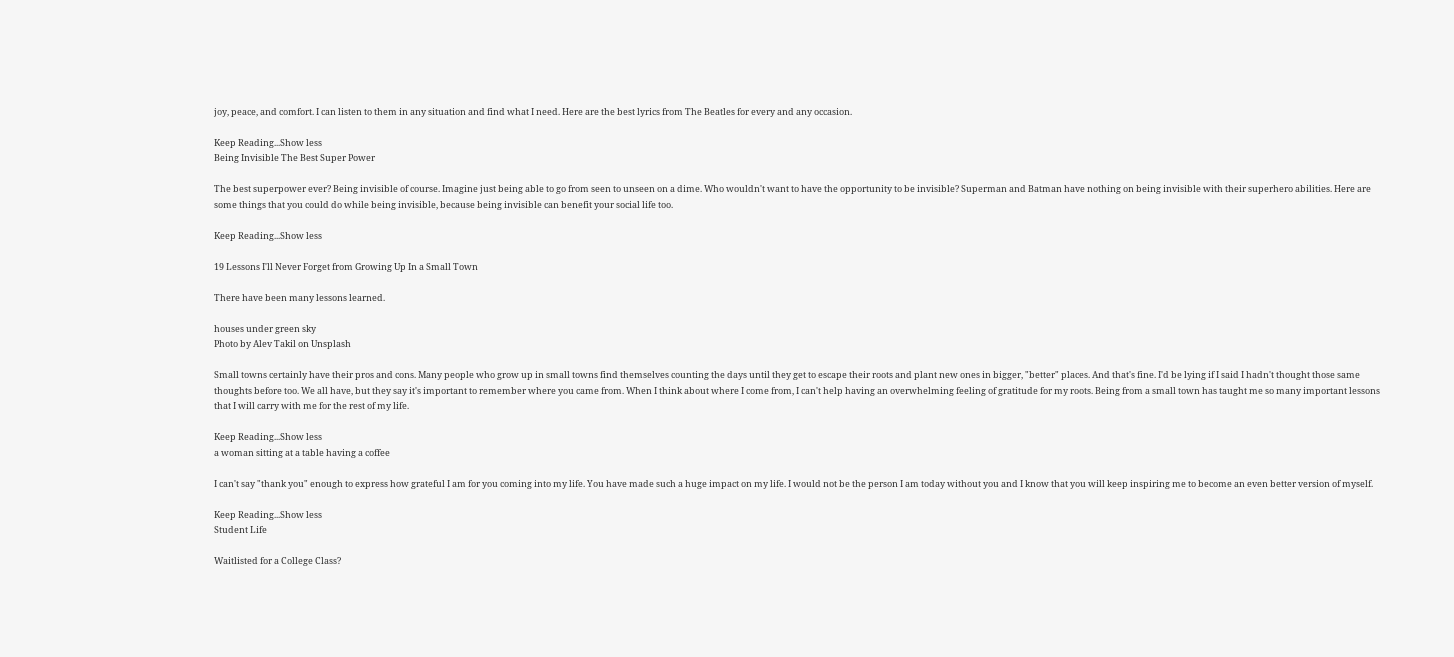joy, peace, and comfort. I can listen to them in any situation and find what I need. Here are the best lyrics from The Beatles for every and any occasion.

Keep Reading...Show less
Being Invisible The Best Super Power

The best superpower ever? Being invisible of course. Imagine just being able to go from seen to unseen on a dime. Who wouldn't want to have the opportunity to be invisible? Superman and Batman have nothing on being invisible with their superhero abilities. Here are some things that you could do while being invisible, because being invisible can benefit your social life too.

Keep Reading...Show less

19 Lessons I'll Never Forget from Growing Up In a Small Town

There have been many lessons learned.

houses under green sky
Photo by Alev Takil on Unsplash

Small towns certainly have their pros and cons. Many people who grow up in small towns find themselves counting the days until they get to escape their roots and plant new ones in bigger, "better" places. And that's fine. I'd be lying if I said I hadn't thought those same thoughts before too. We all have, but they say it's important to remember where you came from. When I think about where I come from, I can't help having an overwhelming feeling of gratitude for my roots. Being from a small town has taught me so many important lessons that I will carry with me for the rest of my life.

Keep Reading...Show less
a woman sitting at a table having a coffee

I can't say "thank you" enough to express how grateful I am for you coming into my life. You have made such a huge impact on my life. I would not be the person I am today without you and I know that you will keep inspiring me to become an even better version of myself.

Keep Reading...Show less
Student Life

Waitlisted for a College Class?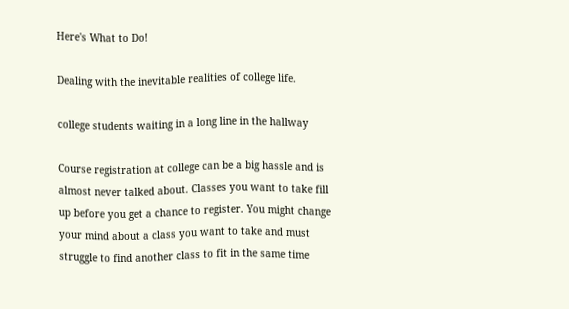Here's What to Do!

Dealing with the inevitable realities of college life.

college students waiting in a long line in the hallway

Course registration at college can be a big hassle and is almost never talked about. Classes you want to take fill up before you get a chance to register. You might change your mind about a class you want to take and must struggle to find another class to fit in the same time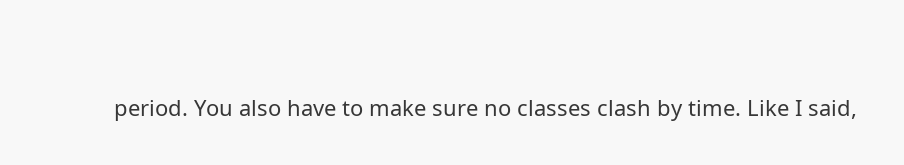period. You also have to make sure no classes clash by time. Like I said,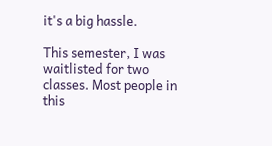it's a big hassle.

This semester, I was waitlisted for two classes. Most people in this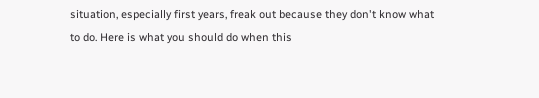situation, especially first years, freak out because they don't know what to do. Here is what you should do when this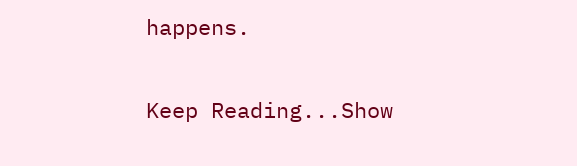happens.

Keep Reading...Show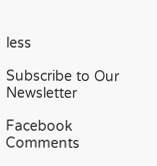less

Subscribe to Our Newsletter

Facebook Comments